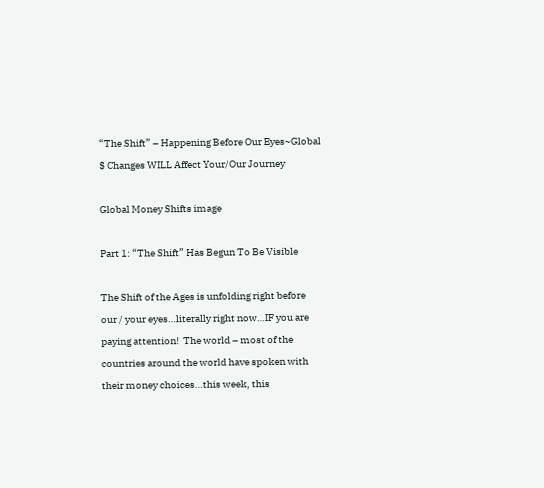“The Shift” – Happening Before Our Eyes~Global $ Changes WILL Affect Your/Our Journey

Global Money Shifts image

Part 1: “The Shift” Has Begun To Be Visible

The Shift of the Ages is unfolding right before our / your eyes…literally right now…IF you are paying attention!  The world – most of the countries around the world have spoken with their money choices…this week, this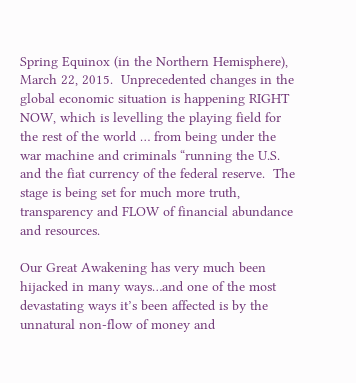Spring Equinox (in the Northern Hemisphere), March 22, 2015.  Unprecedented changes in the global economic situation is happening RIGHT NOW, which is levelling the playing field for the rest of the world … from being under the war machine and criminals “running the U.S. and the fiat currency of the federal reserve.  The stage is being set for much more truth, transparency and FLOW of financial abundance and resources.

Our Great Awakening has very much been hijacked in many ways…and one of the most devastating ways it’s been affected is by the unnatural non-flow of money and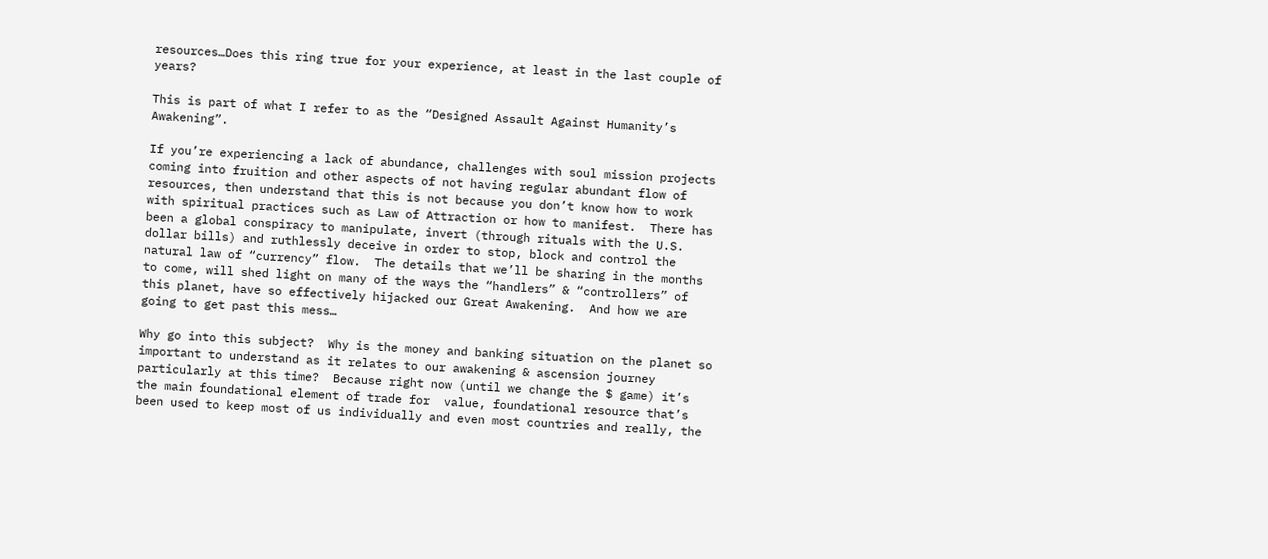resources…Does this ring true for your experience, at least in the last couple of years?

This is part of what I refer to as the “Designed Assault Against Humanity’s Awakening”.

If you’re experiencing a lack of abundance, challenges with soul mission projects coming into fruition and other aspects of not having regular abundant flow of resources, then understand that this is not because you don’t know how to work with spiritual practices such as Law of Attraction or how to manifest.  There has been a global conspiracy to manipulate, invert (through rituals with the U.S. dollar bills) and ruthlessly deceive in order to stop, block and control the natural law of “currency” flow.  The details that we’ll be sharing in the months to come, will shed light on many of the ways the “handlers” & “controllers” of this planet, have so effectively hijacked our Great Awakening.  And how we are going to get past this mess…

Why go into this subject?  Why is the money and banking situation on the planet so important to understand as it relates to our awakening & ascension journey particularly at this time?  Because right now (until we change the $ game) it’s the main foundational element of trade for  value, foundational resource that’s been used to keep most of us individually and even most countries and really, the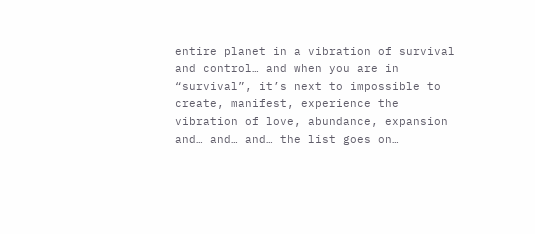entire planet in a vibration of survival and control… and when you are in “survival”, it’s next to impossible to create, manifest, experience the vibration of love, abundance, expansion and… and… and… the list goes on…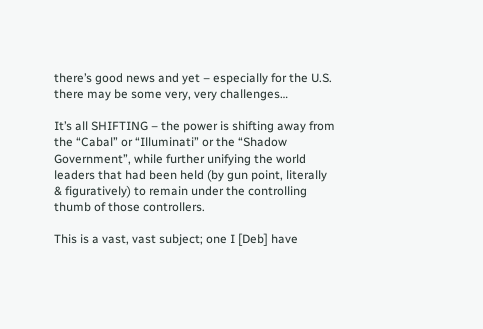there’s good news and yet – especially for the U.S. there may be some very, very challenges…

It’s all SHIFTING – the power is shifting away from the “Cabal” or “Illuminati” or the “Shadow Government”, while further unifying the world leaders that had been held (by gun point, literally & figuratively) to remain under the controlling thumb of those controllers.

This is a vast, vast subject; one I [Deb] have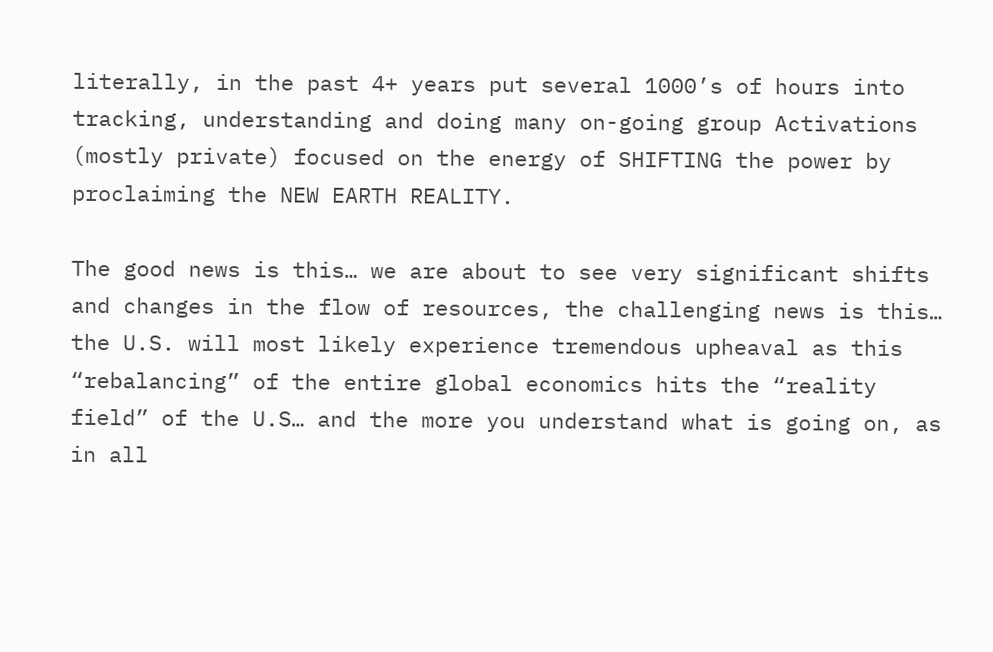literally, in the past 4+ years put several 1000’s of hours into tracking, understanding and doing many on-going group Activations (mostly private) focused on the energy of SHIFTING the power by proclaiming the NEW EARTH REALITY.

The good news is this… we are about to see very significant shifts and changes in the flow of resources, the challenging news is this… the U.S. will most likely experience tremendous upheaval as this “rebalancing” of the entire global economics hits the “reality field” of the U.S… and the more you understand what is going on, as in all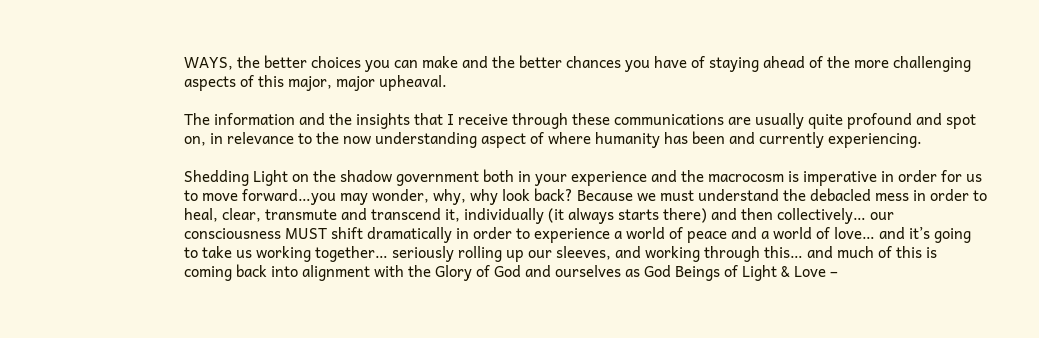WAYS, the better choices you can make and the better chances you have of staying ahead of the more challenging aspects of this major, major upheaval.

The information and the insights that I receive through these communications are usually quite profound and spot on, in relevance to the now understanding aspect of where humanity has been and currently experiencing.

Shedding Light on the shadow government both in your experience and the macrocosm is imperative in order for us to move forward…you may wonder, why, why look back? Because we must understand the debacled mess in order to heal, clear, transmute and transcend it, individually (it always starts there) and then collectively… our consciousness MUST shift dramatically in order to experience a world of peace and a world of love… and it’s going to take us working together… seriously rolling up our sleeves, and working through this… and much of this is coming back into alignment with the Glory of God and ourselves as God Beings of Light & Love –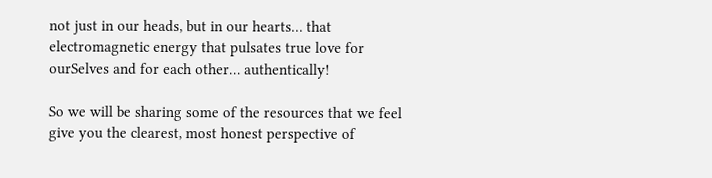not just in our heads, but in our hearts… that electromagnetic energy that pulsates true love for ourSelves and for each other… authentically!

So we will be sharing some of the resources that we feel give you the clearest, most honest perspective of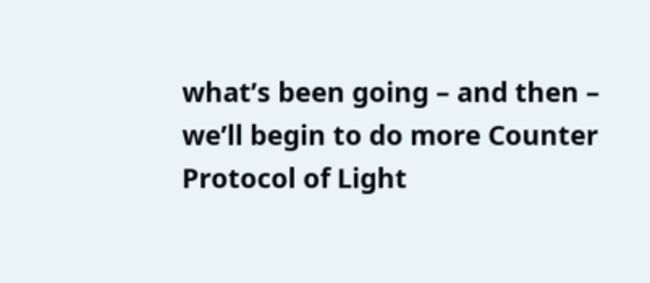what’s been going – and then – we’ll begin to do more Counter Protocol of Light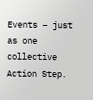Events – just as one collective Action Step.